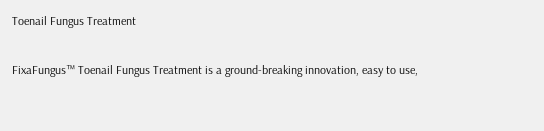Toenail Fungus Treatment

FixaFungus™ Toenail Fungus Treatment is a ground-breaking innovation, easy to use,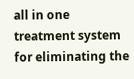all in one treatment system for eliminating the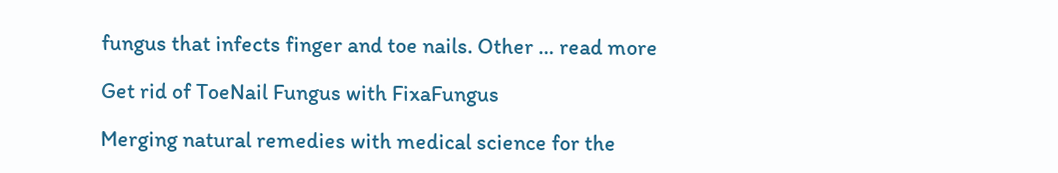fungus that infects finger and toe nails. Other … read more

Get rid of ToeNail Fungus with FixaFungus

Merging natural remedies with medical science for the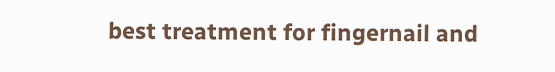best treatment for fingernail and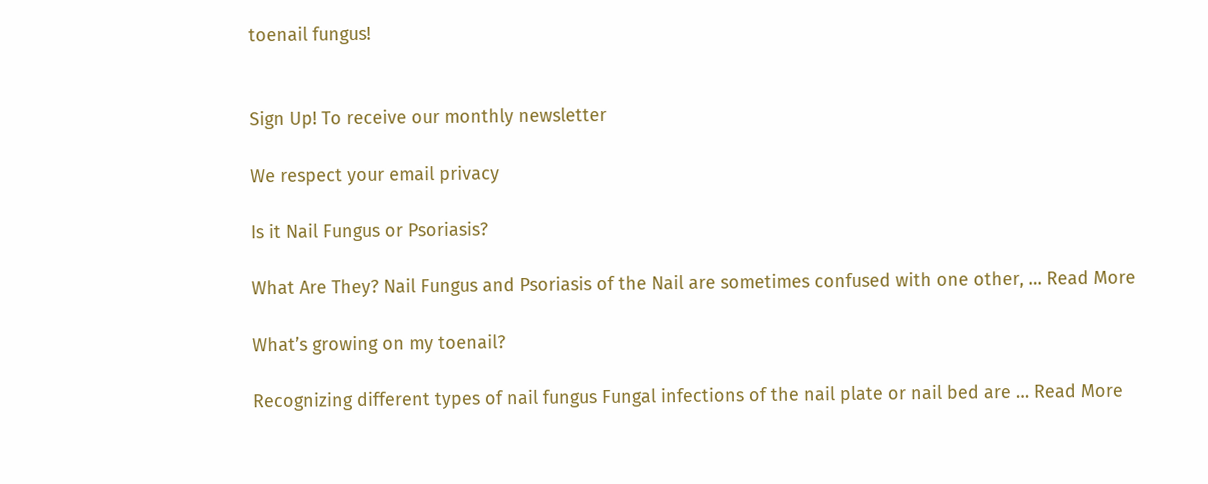toenail fungus!


Sign Up! To receive our monthly newsletter

We respect your email privacy

Is it Nail Fungus or Psoriasis?

What Are They? Nail Fungus and Psoriasis of the Nail are sometimes confused with one other, … Read More

What’s growing on my toenail?

Recognizing different types of nail fungus Fungal infections of the nail plate or nail bed are … Read More